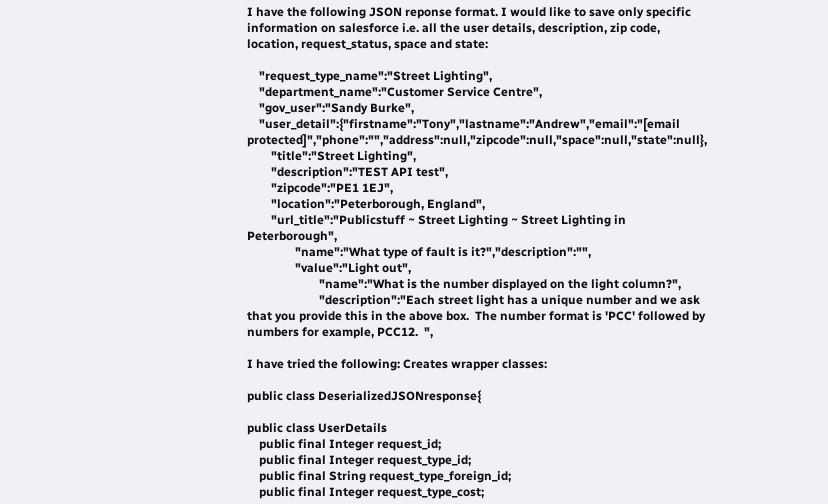I have the following JSON reponse format. I would like to save only specific information on salesforce i.e. all the user details, description, zip code, location, request_status, space and state:

    "request_type_name":"Street Lighting",
    "department_name":"Customer Service Centre",
    "gov_user":"Sandy Burke",
    "user_detail":{"firstname":"Tony","lastname":"Andrew","email":"[email protected]","phone":"","address":null,"zipcode":null,"space":null,"state":null},
        "title":"Street Lighting",
        "description":"TEST API test",
        "zipcode":"PE1 1EJ",
        "location":"Peterborough, England",
        "url_title":"Publicstuff ~ Street Lighting ~ Street Lighting in Peterborough",
                "name":"What type of fault is it?","description":"",
                "value":"Light out",
                        "name":"What is the number displayed on the light column?",
                        "description":"Each street light has a unique number and we ask that you provide this in the above box.  The number format is 'PCC' followed by numbers for example, PCC12.  ",

I have tried the following: Creates wrapper classes:

public class DeserializedJSONresponse{

public class UserDetails
    public final Integer request_id;
    public final Integer request_type_id;
    public final String request_type_foreign_id;
    public final Integer request_type_cost;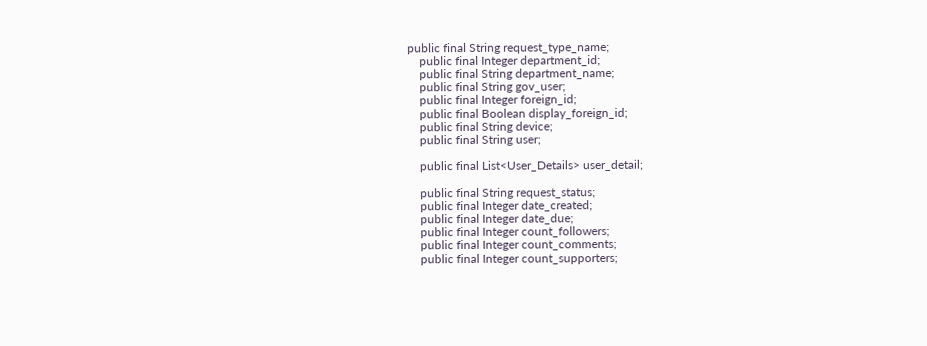public final String request_type_name;
    public final Integer department_id;
    public final String department_name;
    public final String gov_user;
    public final Integer foreign_id;
    public final Boolean display_foreign_id;
    public final String device;
    public final String user;

    public final List<User_Details> user_detail;

    public final String request_status;
    public final Integer date_created;
    public final Integer date_due;
    public final Integer count_followers;
    public final Integer count_comments;
    public final Integer count_supporters;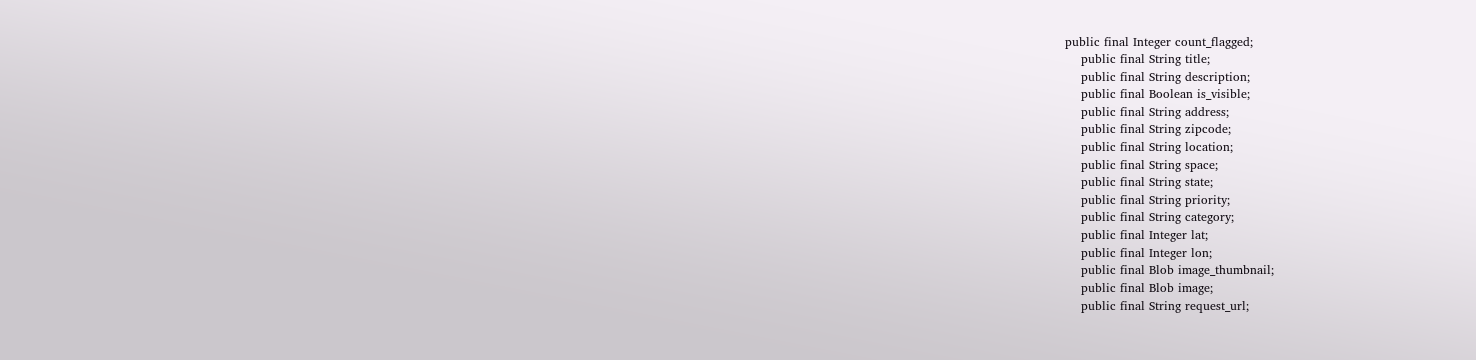public final Integer count_flagged;
    public final String title;
    public final String description;
    public final Boolean is_visible;
    public final String address;
    public final String zipcode;
    public final String location;
    public final String space;
    public final String state;
    public final String priority;
    public final String category;
    public final Integer lat;
    public final Integer lon;
    public final Blob image_thumbnail;
    public final Blob image;
    public final String request_url;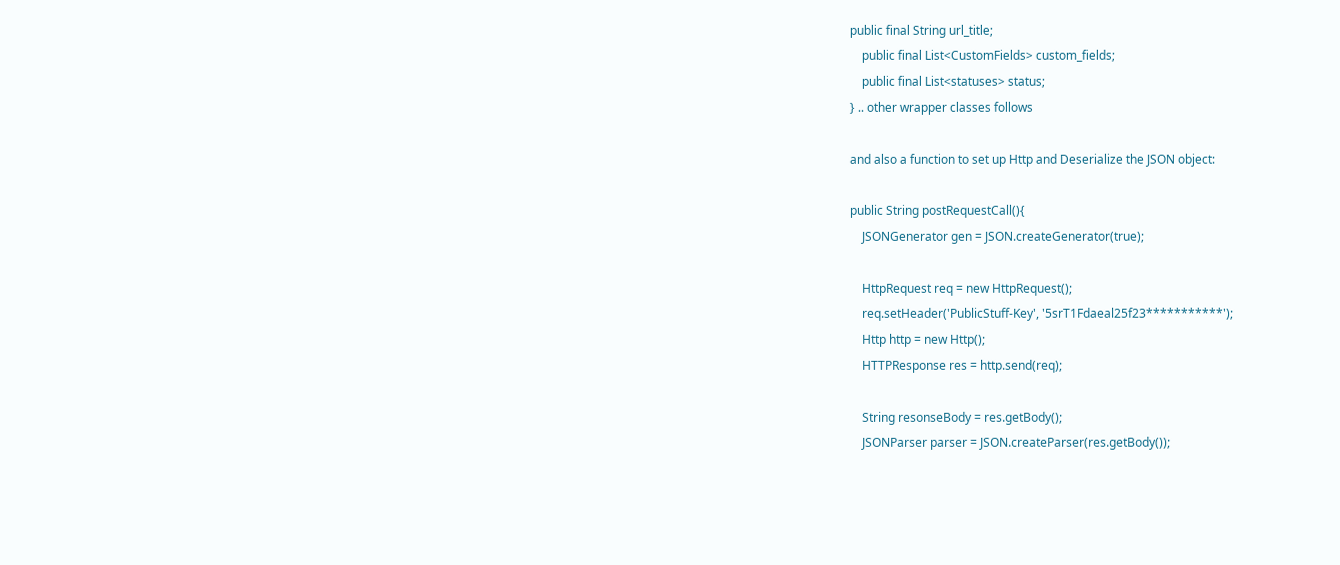public final String url_title;
    public final List<CustomFields> custom_fields;
    public final List<statuses> status;
} .. other wrapper classes follows

and also a function to set up Http and Deserialize the JSON object:

public String postRequestCall(){
    JSONGenerator gen = JSON.createGenerator(true);

    HttpRequest req = new HttpRequest();
    req.setHeader('PublicStuff-Key', '5srT1Fdaeal25f23***********');
    Http http = new Http();
    HTTPResponse res = http.send(req);

    String resonseBody = res.getBody();
    JSONParser parser = JSON.createParser(res.getBody());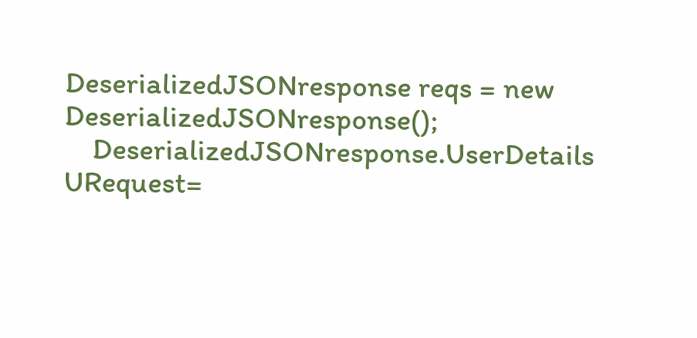DeserializedJSONresponse reqs = new DeserializedJSONresponse();
    DeserializedJSONresponse.UserDetails URequest=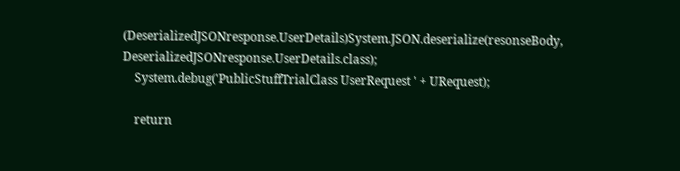(DeserializedJSONresponse.UserDetails)System.JSON.deserialize(resonseBody, DeserializedJSONresponse.UserDetails.class);
    System.debug('PublicStuffTrialClass UserRequest ' + URequest);

    return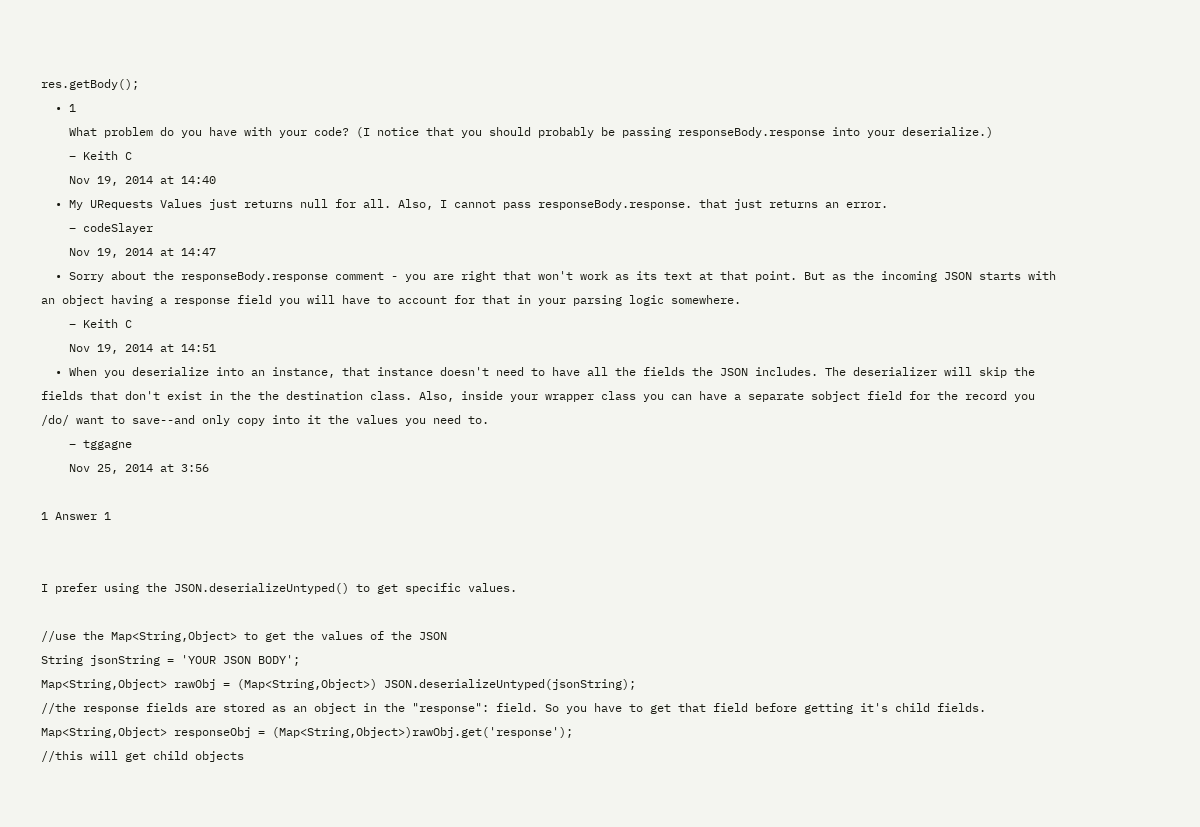res.getBody();
  • 1
    What problem do you have with your code? (I notice that you should probably be passing responseBody.response into your deserialize.)
    – Keith C
    Nov 19, 2014 at 14:40
  • My URequests Values just returns null for all. Also, I cannot pass responseBody.response. that just returns an error.
    – codeSlayer
    Nov 19, 2014 at 14:47
  • Sorry about the responseBody.response comment - you are right that won't work as its text at that point. But as the incoming JSON starts with an object having a response field you will have to account for that in your parsing logic somewhere.
    – Keith C
    Nov 19, 2014 at 14:51
  • When you deserialize into an instance, that instance doesn't need to have all the fields the JSON includes. The deserializer will skip the fields that don't exist in the the destination class. Also, inside your wrapper class you can have a separate sobject field for the record you /do/ want to save--and only copy into it the values you need to.
    – tggagne
    Nov 25, 2014 at 3:56

1 Answer 1


I prefer using the JSON.deserializeUntyped() to get specific values.

//use the Map<String,Object> to get the values of the JSON
String jsonString = 'YOUR JSON BODY';
Map<String,Object> rawObj = (Map<String,Object>) JSON.deserializeUntyped(jsonString);
//the response fields are stored as an object in the "response": field. So you have to get that field before getting it's child fields.
Map<String,Object> responseObj = (Map<String,Object>)rawObj.get('response');
//this will get child objects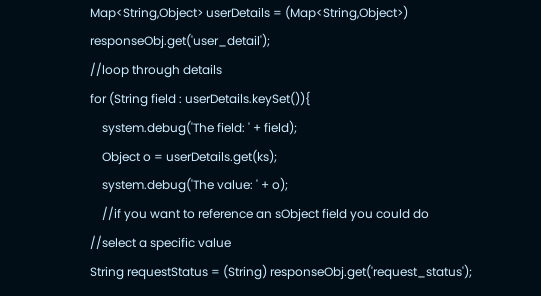Map<String,Object> userDetails = (Map<String,Object>) responseObj.get('user_detail');
//loop through details
for (String field : userDetails.keySet()){
    system.debug('The field: ' + field);
    Object o = userDetails.get(ks);
    system.debug('The value: ' + o);
    //if you want to reference an sObject field you could do
//select a specific value
String requestStatus = (String) responseObj.get('request_status');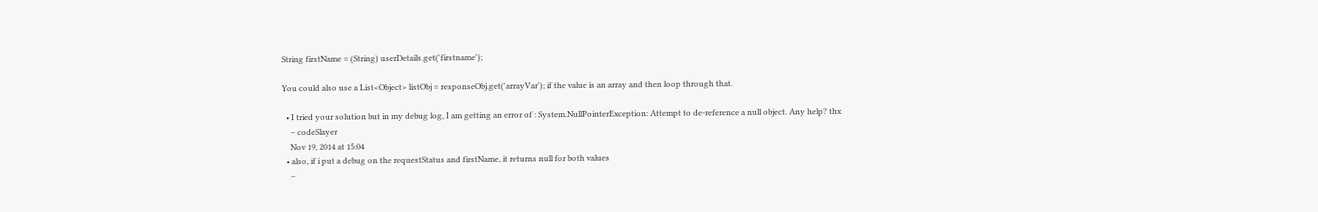String firstName = (String) userDetails.get('firstname');

You could also use a List<Object> listObj = responseObj.get('arrayVar'); if the value is an array and then loop through that.

  • I tried your solution but in my debug log, I am getting an error of : System.NullPointerException: Attempt to de-reference a null object. Any help? thx
    – codeSlayer
    Nov 19, 2014 at 15:04
  • also, if i put a debug on the requestStatus and firstName, it returns null for both values
    –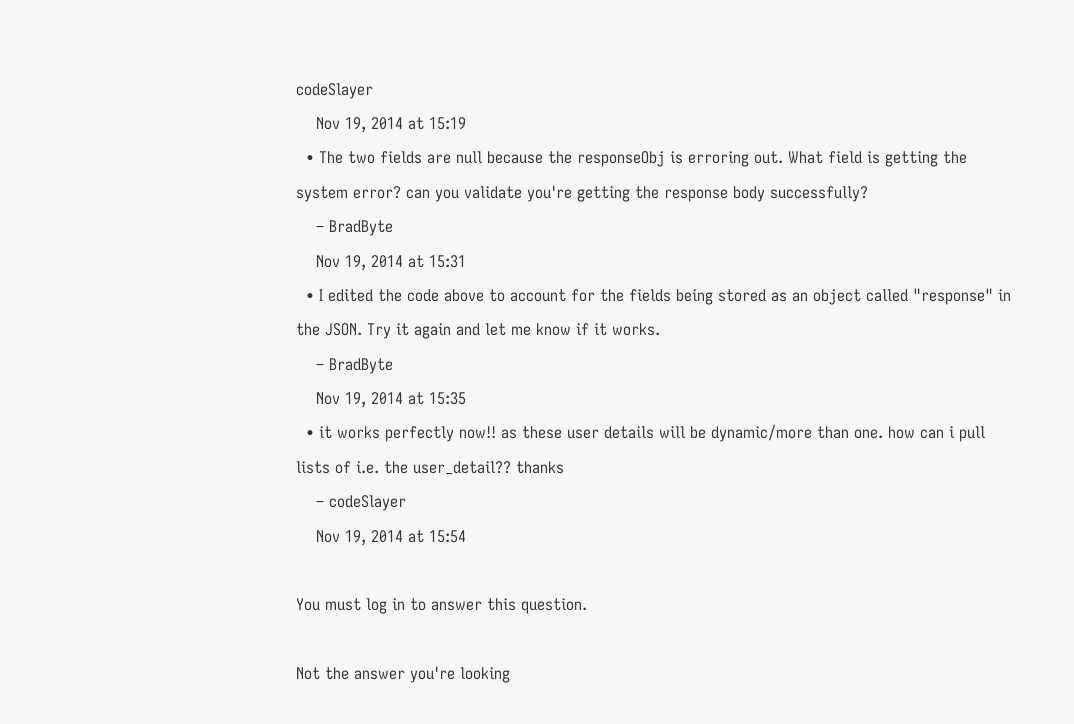codeSlayer
    Nov 19, 2014 at 15:19
  • The two fields are null because the responseObj is erroring out. What field is getting the system error? can you validate you're getting the response body successfully?
    – BradByte
    Nov 19, 2014 at 15:31
  • I edited the code above to account for the fields being stored as an object called "response" in the JSON. Try it again and let me know if it works.
    – BradByte
    Nov 19, 2014 at 15:35
  • it works perfectly now!! as these user details will be dynamic/more than one. how can i pull lists of i.e. the user_detail?? thanks
    – codeSlayer
    Nov 19, 2014 at 15:54

You must log in to answer this question.

Not the answer you're looking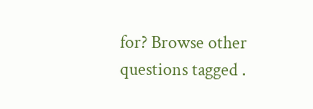for? Browse other questions tagged .